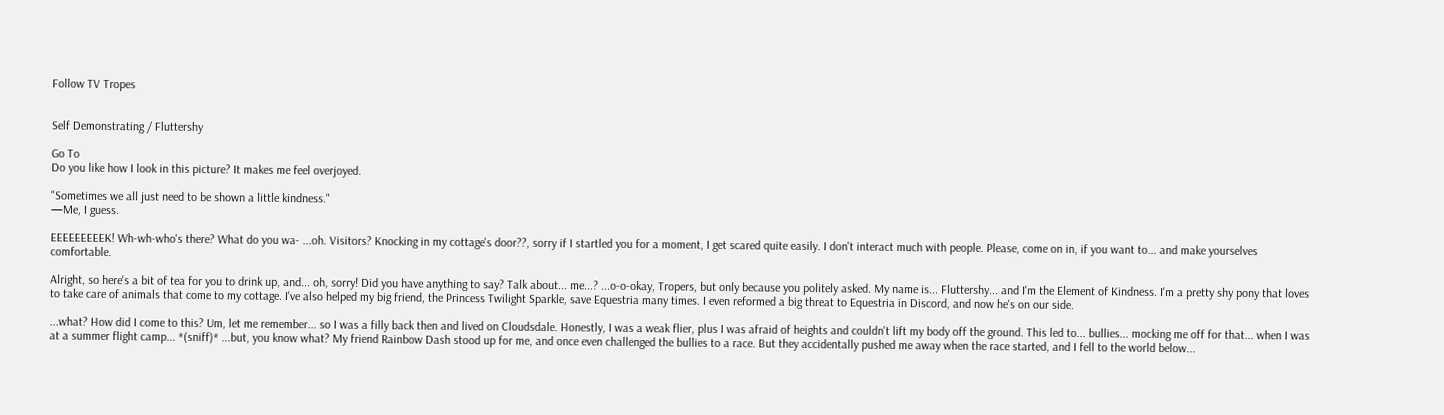Follow TV Tropes


Self Demonstrating / Fluttershy

Go To
Do you like how I look in this picture? It makes me feel overjoyed.

"Sometimes we all just need to be shown a little kindness."
—Me, I guess.

EEEEEEEEEK! Wh-wh-who's there? What do you wa- ...oh. Visitors? Knocking in my cottage's door??, sorry if I startled you for a moment, I get scared quite easily. I don't interact much with people. Please, come on in, if you want to... and make yourselves comfortable.

Alright, so here's a bit of tea for you to drink up, and... oh, sorry! Did you have anything to say? Talk about... me...? ...o-o-okay, Tropers, but only because you politely asked. My name is... Fluttershy... and I'm the Element of Kindness. I'm a pretty shy pony that loves to take care of animals that come to my cottage. I've also helped my big friend, the Princess Twilight Sparkle, save Equestria many times. I even reformed a big threat to Equestria in Discord, and now he's on our side.

...what? How did I come to this? Um, let me remember... so I was a filly back then and lived on Cloudsdale. Honestly, I was a weak flier, plus I was afraid of heights and couldn't lift my body off the ground. This led to... bullies... mocking me off for that... when I was at a summer flight camp... *(sniff)* ...but, you know what? My friend Rainbow Dash stood up for me, and once even challenged the bullies to a race. But they accidentally pushed me away when the race started, and I fell to the world below...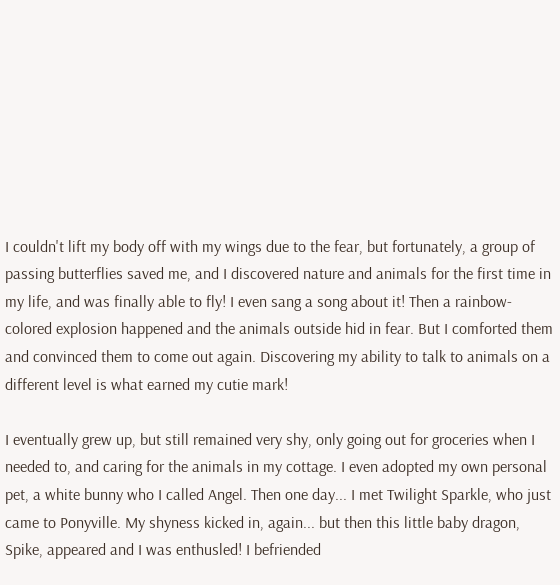I couldn't lift my body off with my wings due to the fear, but fortunately, a group of passing butterflies saved me, and I discovered nature and animals for the first time in my life, and was finally able to fly! I even sang a song about it! Then a rainbow-colored explosion happened and the animals outside hid in fear. But I comforted them and convinced them to come out again. Discovering my ability to talk to animals on a different level is what earned my cutie mark!

I eventually grew up, but still remained very shy, only going out for groceries when I needed to, and caring for the animals in my cottage. I even adopted my own personal pet, a white bunny who I called Angel. Then one day... I met Twilight Sparkle, who just came to Ponyville. My shyness kicked in, again... but then this little baby dragon, Spike, appeared and I was enthusled! I befriended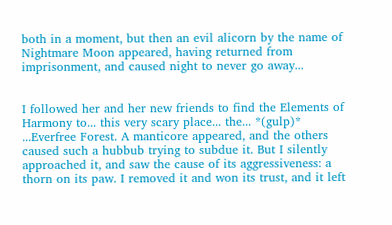both in a moment, but then an evil alicorn by the name of Nightmare Moon appeared, having returned from imprisonment, and caused night to never go away...


I followed her and her new friends to find the Elements of Harmony to... this very scary place... the... *(gulp)* ...Everfree Forest. A manticore appeared, and the others caused such a hubbub trying to subdue it. But I silently approached it, and saw the cause of its aggressiveness: a thorn on its paw. I removed it and won its trust, and it left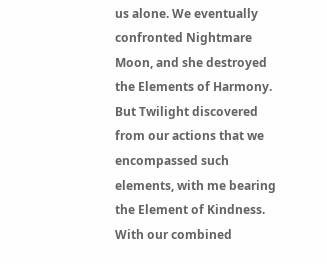us alone. We eventually confronted Nightmare Moon, and she destroyed the Elements of Harmony. But Twilight discovered from our actions that we encompassed such elements, with me bearing the Element of Kindness. With our combined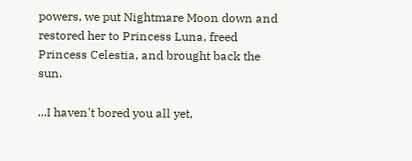powers, we put Nightmare Moon down and restored her to Princess Luna, freed Princess Celestia, and brought back the sun.

...I haven't bored you all yet,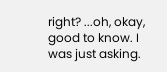right? ...oh, okay, good to know. I was just asking.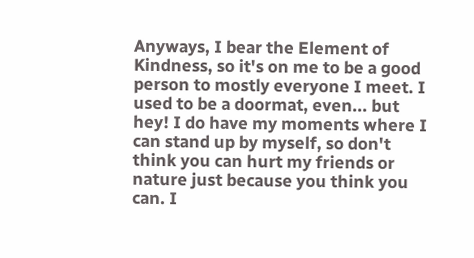Anyways, I bear the Element of Kindness, so it's on me to be a good person to mostly everyone I meet. I used to be a doormat, even... but hey! I do have my moments where I can stand up by myself, so don't think you can hurt my friends or nature just because you think you can. I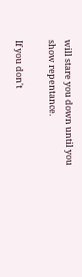will stare you down until you show repentance.

If you don't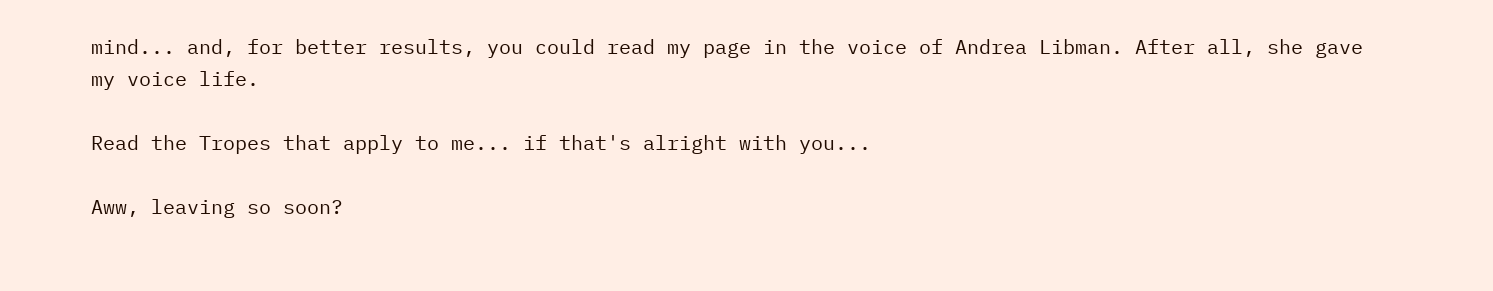mind... and, for better results, you could read my page in the voice of Andrea Libman. After all, she gave my voice life.

Read the Tropes that apply to me... if that's alright with you...

Aww, leaving so soon?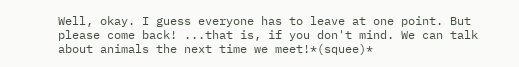Well, okay. I guess everyone has to leave at one point. But please come back! ...that is, if you don't mind. We can talk about animals the next time we meet!*(squee)*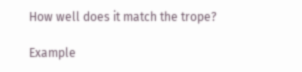How well does it match the trope?

Example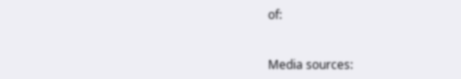of:


Media sources: